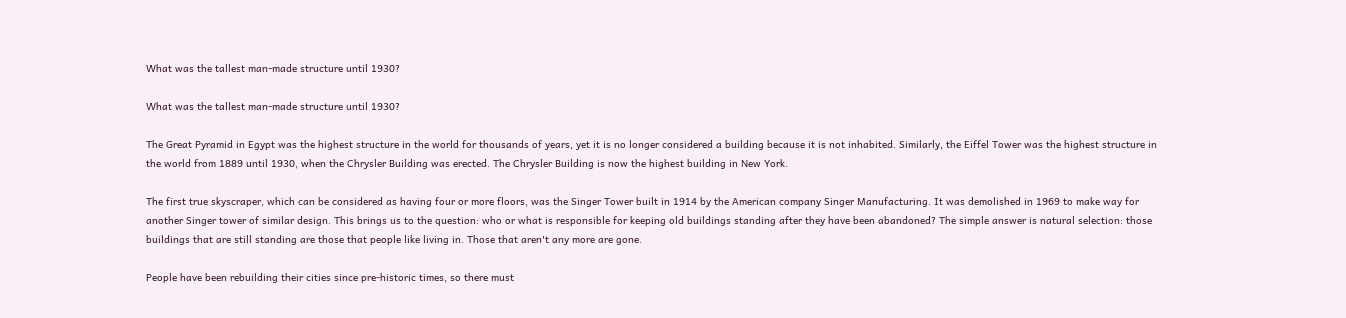What was the tallest man-made structure until 1930?

What was the tallest man-made structure until 1930?

The Great Pyramid in Egypt was the highest structure in the world for thousands of years, yet it is no longer considered a building because it is not inhabited. Similarly, the Eiffel Tower was the highest structure in the world from 1889 until 1930, when the Chrysler Building was erected. The Chrysler Building is now the highest building in New York.

The first true skyscraper, which can be considered as having four or more floors, was the Singer Tower built in 1914 by the American company Singer Manufacturing. It was demolished in 1969 to make way for another Singer tower of similar design. This brings us to the question: who or what is responsible for keeping old buildings standing after they have been abandoned? The simple answer is natural selection: those buildings that are still standing are those that people like living in. Those that aren't any more are gone.

People have been rebuilding their cities since pre-historic times, so there must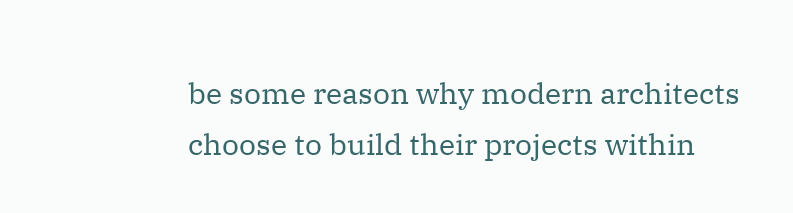be some reason why modern architects choose to build their projects within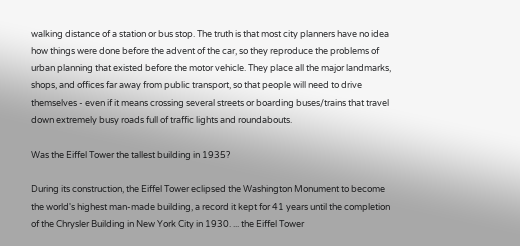walking distance of a station or bus stop. The truth is that most city planners have no idea how things were done before the advent of the car, so they reproduce the problems of urban planning that existed before the motor vehicle. They place all the major landmarks, shops, and offices far away from public transport, so that people will need to drive themselves - even if it means crossing several streets or boarding buses/trains that travel down extremely busy roads full of traffic lights and roundabouts.

Was the Eiffel Tower the tallest building in 1935?

During its construction, the Eiffel Tower eclipsed the Washington Monument to become the world's highest man-made building, a record it kept for 41 years until the completion of the Chrysler Building in New York City in 1930. ... the Eiffel Tower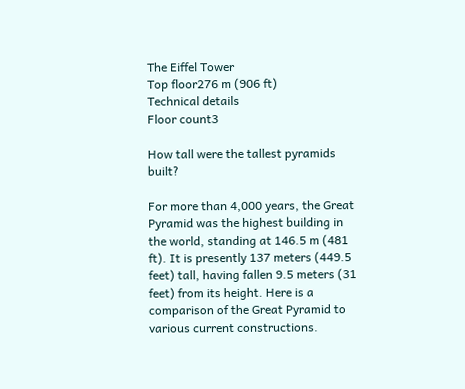The Eiffel Tower
Top floor276 m (906 ft)
Technical details
Floor count3

How tall were the tallest pyramids built?

For more than 4,000 years, the Great Pyramid was the highest building in the world, standing at 146.5 m (481 ft). It is presently 137 meters (449.5 feet) tall, having fallen 9.5 meters (31 feet) from its height. Here is a comparison of the Great Pyramid to various current constructions.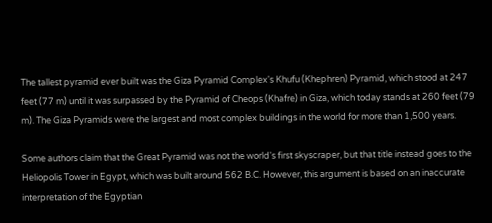The tallest pyramid ever built was the Giza Pyramid Complex's Khufu (Khephren) Pyramid, which stood at 247 feet (77 m) until it was surpassed by the Pyramid of Cheops (Khafre) in Giza, which today stands at 260 feet (79 m). The Giza Pyramids were the largest and most complex buildings in the world for more than 1,500 years.

Some authors claim that the Great Pyramid was not the world's first skyscraper, but that title instead goes to the Heliopolis Tower in Egypt, which was built around 562 B.C. However, this argument is based on an inaccurate interpretation of the Egyptian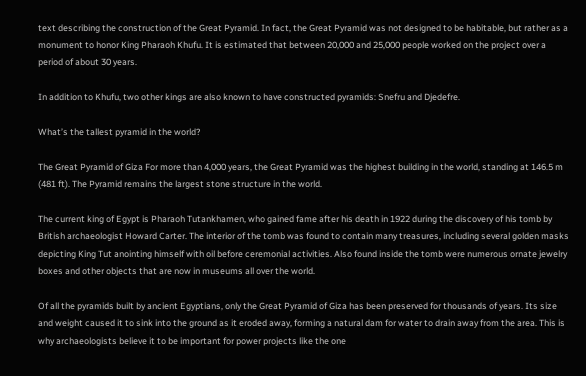text describing the construction of the Great Pyramid. In fact, the Great Pyramid was not designed to be habitable, but rather as a monument to honor King Pharaoh Khufu. It is estimated that between 20,000 and 25,000 people worked on the project over a period of about 30 years.

In addition to Khufu, two other kings are also known to have constructed pyramids: Snefru and Djedefre.

What’s the tallest pyramid in the world?

The Great Pyramid of Giza For more than 4,000 years, the Great Pyramid was the highest building in the world, standing at 146.5 m (481 ft). The Pyramid remains the largest stone structure in the world.

The current king of Egypt is Pharaoh Tutankhamen, who gained fame after his death in 1922 during the discovery of his tomb by British archaeologist Howard Carter. The interior of the tomb was found to contain many treasures, including several golden masks depicting King Tut anointing himself with oil before ceremonial activities. Also found inside the tomb were numerous ornate jewelry boxes and other objects that are now in museums all over the world.

Of all the pyramids built by ancient Egyptians, only the Great Pyramid of Giza has been preserved for thousands of years. Its size and weight caused it to sink into the ground as it eroded away, forming a natural dam for water to drain away from the area. This is why archaeologists believe it to be important for power projects like the one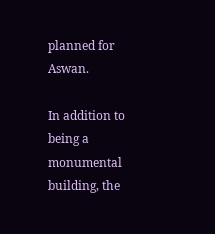planned for Aswan.

In addition to being a monumental building, the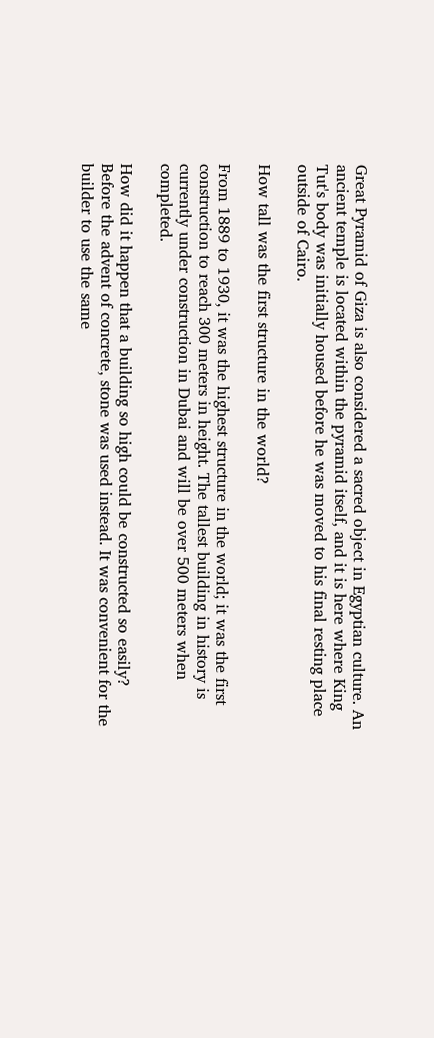Great Pyramid of Giza is also considered a sacred object in Egyptian culture. An ancient temple is located within the pyramid itself, and it is here where King Tut's body was initially housed before he was moved to his final resting place outside of Cairo.

How tall was the first structure in the world?

From 1889 to 1930, it was the highest structure in the world; it was the first construction to reach 300 meters in height. The tallest building in history is currently under construction in Dubai and will be over 500 meters when completed.

How did it happen that a building so high could be constructed so easily? Before the advent of concrete, stone was used instead. It was convenient for the builder to use the same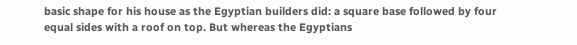basic shape for his house as the Egyptian builders did: a square base followed by four equal sides with a roof on top. But whereas the Egyptians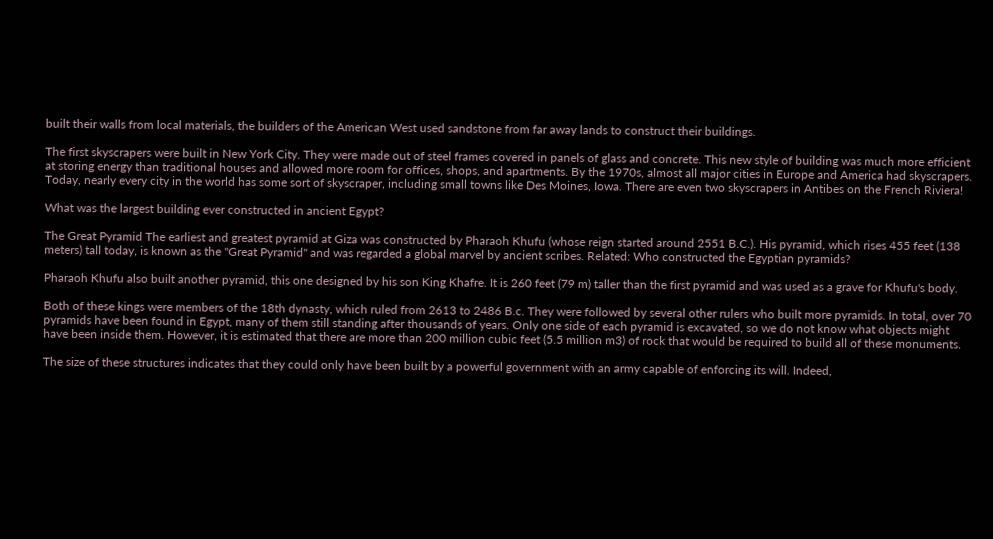built their walls from local materials, the builders of the American West used sandstone from far away lands to construct their buildings.

The first skyscrapers were built in New York City. They were made out of steel frames covered in panels of glass and concrete. This new style of building was much more efficient at storing energy than traditional houses and allowed more room for offices, shops, and apartments. By the 1970s, almost all major cities in Europe and America had skyscrapers. Today, nearly every city in the world has some sort of skyscraper, including small towns like Des Moines, Iowa. There are even two skyscrapers in Antibes on the French Riviera!

What was the largest building ever constructed in ancient Egypt?

The Great Pyramid The earliest and greatest pyramid at Giza was constructed by Pharaoh Khufu (whose reign started around 2551 B.C.). His pyramid, which rises 455 feet (138 meters) tall today, is known as the "Great Pyramid" and was regarded a global marvel by ancient scribes. Related: Who constructed the Egyptian pyramids?

Pharaoh Khufu also built another pyramid, this one designed by his son King Khafre. It is 260 feet (79 m) taller than the first pyramid and was used as a grave for Khufu's body.

Both of these kings were members of the 18th dynasty, which ruled from 2613 to 2486 B.c. They were followed by several other rulers who built more pyramids. In total, over 70 pyramids have been found in Egypt, many of them still standing after thousands of years. Only one side of each pyramid is excavated, so we do not know what objects might have been inside them. However, it is estimated that there are more than 200 million cubic feet (5.5 million m3) of rock that would be required to build all of these monuments.

The size of these structures indicates that they could only have been built by a powerful government with an army capable of enforcing its will. Indeed,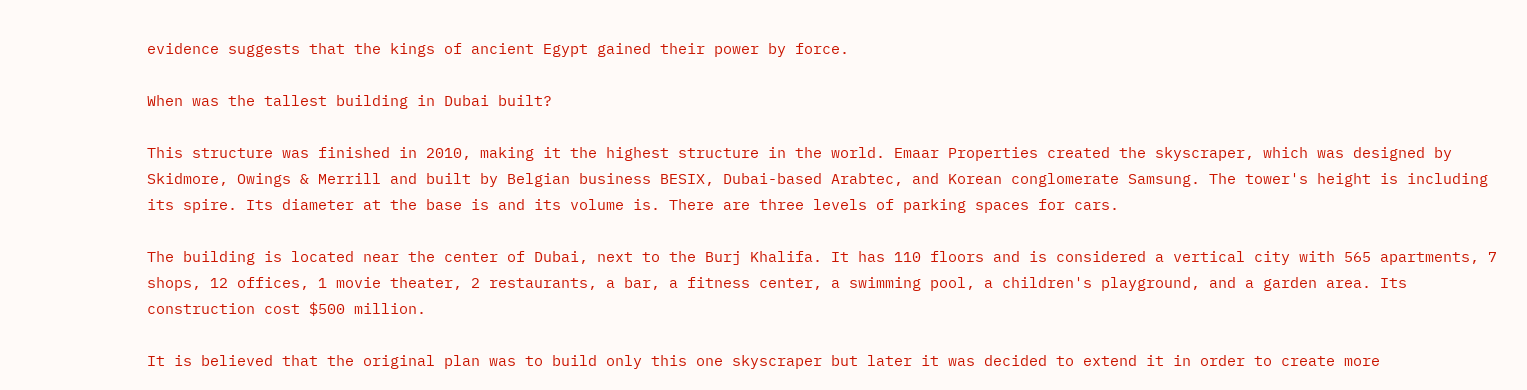evidence suggests that the kings of ancient Egypt gained their power by force.

When was the tallest building in Dubai built?

This structure was finished in 2010, making it the highest structure in the world. Emaar Properties created the skyscraper, which was designed by Skidmore, Owings & Merrill and built by Belgian business BESIX, Dubai-based Arabtec, and Korean conglomerate Samsung. The tower's height is including its spire. Its diameter at the base is and its volume is. There are three levels of parking spaces for cars.

The building is located near the center of Dubai, next to the Burj Khalifa. It has 110 floors and is considered a vertical city with 565 apartments, 7 shops, 12 offices, 1 movie theater, 2 restaurants, a bar, a fitness center, a swimming pool, a children's playground, and a garden area. Its construction cost $500 million.

It is believed that the original plan was to build only this one skyscraper but later it was decided to extend it in order to create more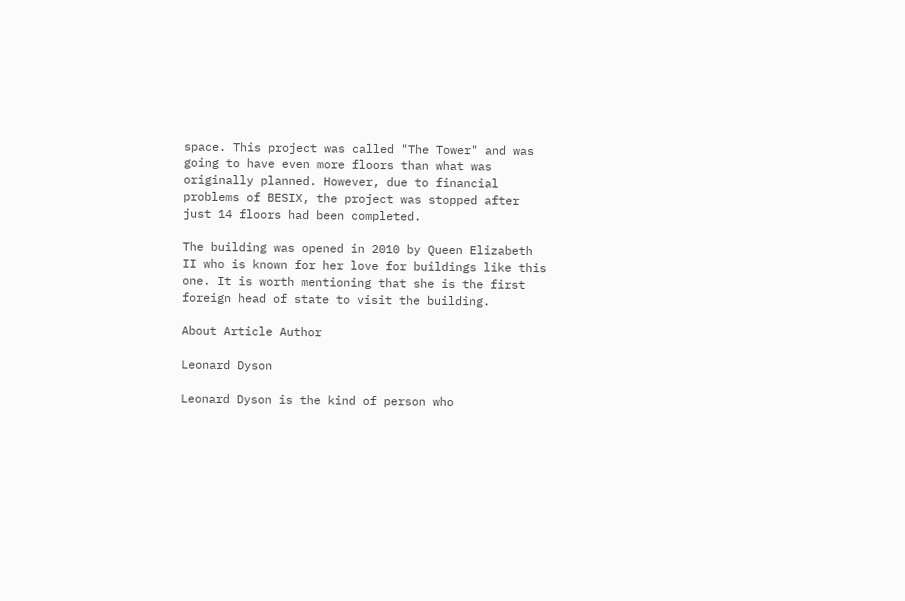space. This project was called "The Tower" and was going to have even more floors than what was originally planned. However, due to financial problems of BESIX, the project was stopped after just 14 floors had been completed.

The building was opened in 2010 by Queen Elizabeth II who is known for her love for buildings like this one. It is worth mentioning that she is the first foreign head of state to visit the building.

About Article Author

Leonard Dyson

Leonard Dyson is the kind of person who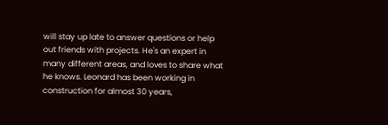will stay up late to answer questions or help out friends with projects. He's an expert in many different areas, and loves to share what he knows. Leonard has been working in construction for almost 30 years,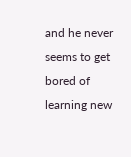and he never seems to get bored of learning new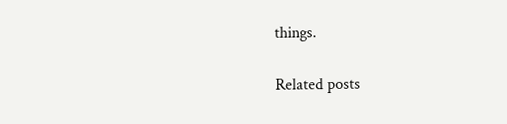things.

Related posts